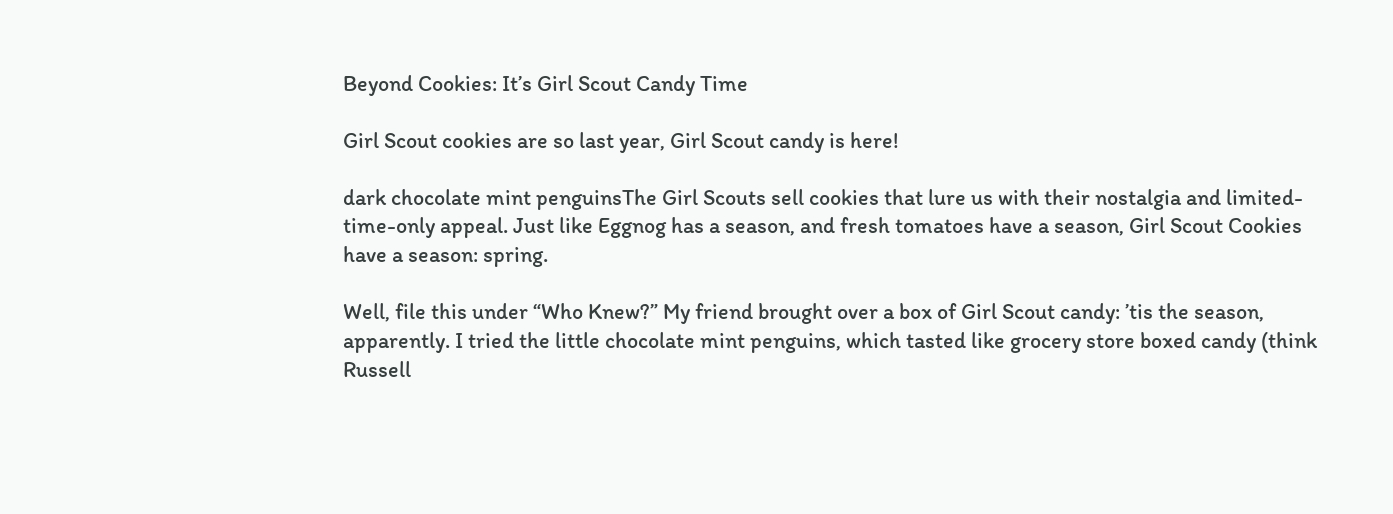Beyond Cookies: It’s Girl Scout Candy Time

Girl Scout cookies are so last year, Girl Scout candy is here!

dark chocolate mint penguinsThe Girl Scouts sell cookies that lure us with their nostalgia and limited-time-only appeal. Just like Eggnog has a season, and fresh tomatoes have a season, Girl Scout Cookies have a season: spring.

Well, file this under “Who Knew?” My friend brought over a box of Girl Scout candy: ’tis the season, apparently. I tried the little chocolate mint penguins, which tasted like grocery store boxed candy (think Russell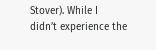Stover). While I didn’t experience the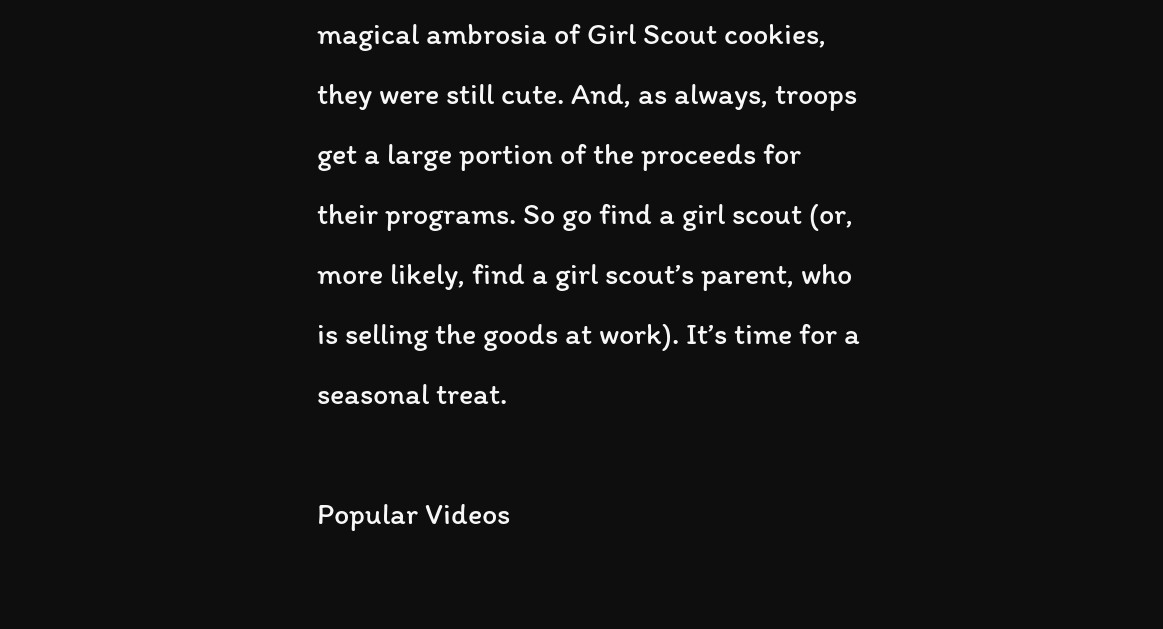magical ambrosia of Girl Scout cookies, they were still cute. And, as always, troops get a large portion of the proceeds for their programs. So go find a girl scout (or, more likely, find a girl scout’s parent, who is selling the goods at work). It’s time for a seasonal treat.

Popular Videos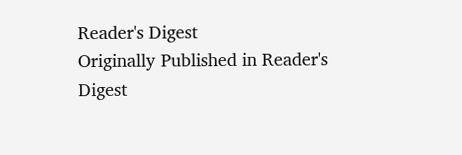Reader's Digest
Originally Published in Reader's Digest